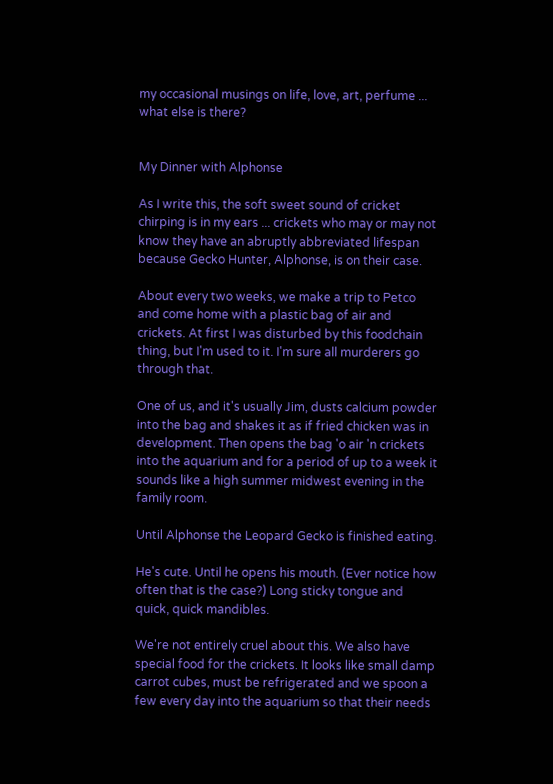my occasional musings on life, love, art, perfume ... what else is there?


My Dinner with Alphonse

As I write this, the soft sweet sound of cricket chirping is in my ears ... crickets who may or may not know they have an abruptly abbreviated lifespan because Gecko Hunter, Alphonse, is on their case.

About every two weeks, we make a trip to Petco and come home with a plastic bag of air and crickets. At first I was disturbed by this foodchain thing, but I'm used to it. I'm sure all murderers go through that.

One of us, and it's usually Jim, dusts calcium powder into the bag and shakes it as if fried chicken was in development. Then opens the bag 'o air 'n crickets into the aquarium and for a period of up to a week it sounds like a high summer midwest evening in the family room.

Until Alphonse the Leopard Gecko is finished eating.

He's cute. Until he opens his mouth. (Ever notice how often that is the case?) Long sticky tongue and quick, quick mandibles.

We're not entirely cruel about this. We also have special food for the crickets. It looks like small damp carrot cubes, must be refrigerated and we spoon a few every day into the aquarium so that their needs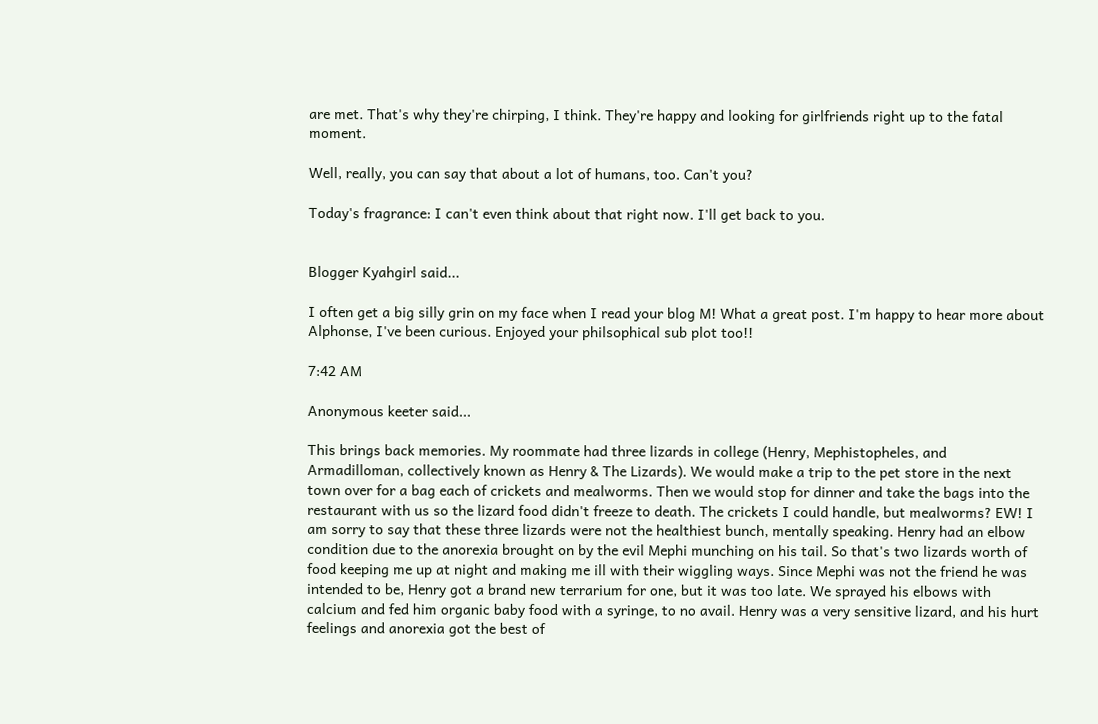are met. That's why they're chirping, I think. They're happy and looking for girlfriends right up to the fatal moment.

Well, really, you can say that about a lot of humans, too. Can't you?

Today's fragrance: I can't even think about that right now. I'll get back to you.


Blogger Kyahgirl said...

I often get a big silly grin on my face when I read your blog M! What a great post. I'm happy to hear more about Alphonse, I've been curious. Enjoyed your philsophical sub plot too!!

7:42 AM

Anonymous keeter said...

This brings back memories. My roommate had three lizards in college (Henry, Mephistopheles, and Armadilloman, collectively known as Henry & The Lizards). We would make a trip to the pet store in the next town over for a bag each of crickets and mealworms. Then we would stop for dinner and take the bags into the restaurant with us so the lizard food didn't freeze to death. The crickets I could handle, but mealworms? EW! I am sorry to say that these three lizards were not the healthiest bunch, mentally speaking. Henry had an elbow condition due to the anorexia brought on by the evil Mephi munching on his tail. So that's two lizards worth of food keeping me up at night and making me ill with their wiggling ways. Since Mephi was not the friend he was intended to be, Henry got a brand new terrarium for one, but it was too late. We sprayed his elbows with calcium and fed him organic baby food with a syringe, to no avail. Henry was a very sensitive lizard, and his hurt feelings and anorexia got the best of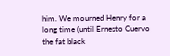him. We mourned Henry for a long time (until Ernesto Cuervo the fat black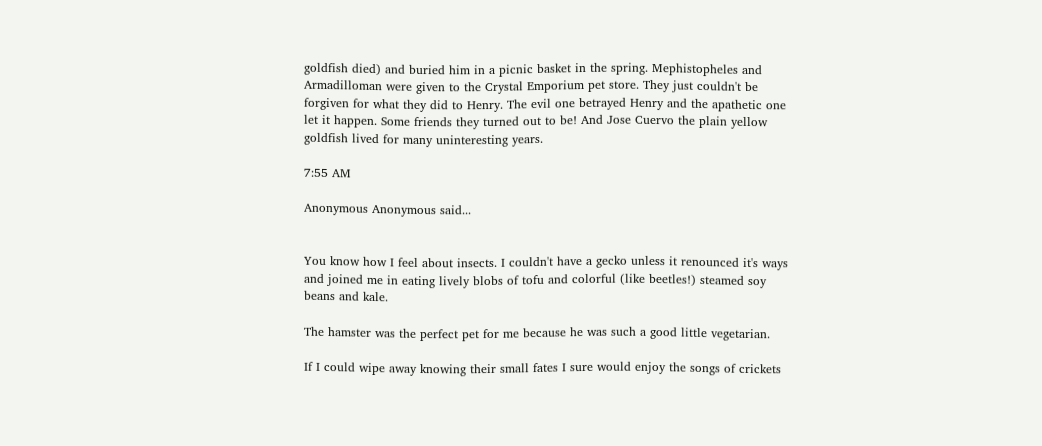goldfish died) and buried him in a picnic basket in the spring. Mephistopheles and Armadilloman were given to the Crystal Emporium pet store. They just couldn't be forgiven for what they did to Henry. The evil one betrayed Henry and the apathetic one let it happen. Some friends they turned out to be! And Jose Cuervo the plain yellow goldfish lived for many uninteresting years.

7:55 AM

Anonymous Anonymous said...


You know how I feel about insects. I couldn't have a gecko unless it renounced it's ways and joined me in eating lively blobs of tofu and colorful (like beetles!) steamed soy beans and kale.

The hamster was the perfect pet for me because he was such a good little vegetarian.

If I could wipe away knowing their small fates I sure would enjoy the songs of crickets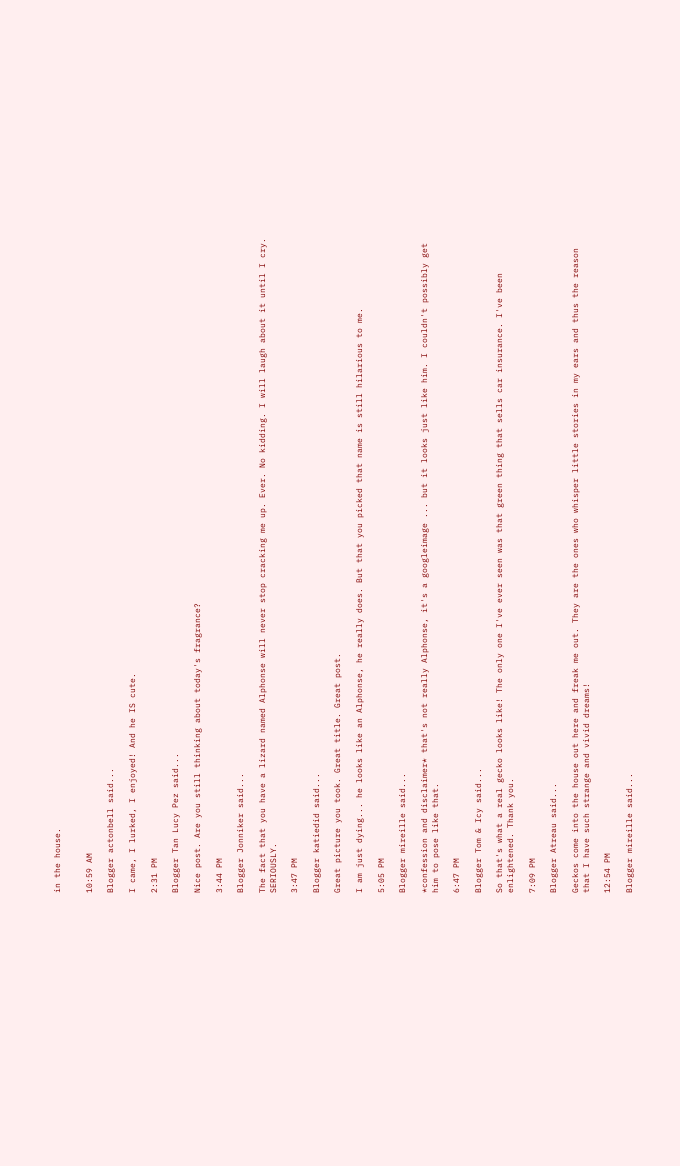in the house.


10:59 AM

Blogger actonbell said...

I came, I lurked, I enjoyed! And he IS cute.

2:31 PM

Blogger Tan Lucy Pez said...

Nice post. Are you still thinking about today's fragrance?

3:44 PM

Blogger Jonniker said...

The fact that you have a lizard named Alphonse will never stop cracking me up. Ever. No kidding. I will laugh about it until I cry. SERIOUSLY.

3:47 PM

Blogger katiedid said...

Great picture you took. Great title. Great post.

I am just dying... he looks like an Alphonse, he really does. But that you picked that name is still hilarious to me.

5:05 PM

Blogger mireille said...

*confession and disclaimer* that's not really Alphonse, it's a googleimage ... but it looks just like him. I couldn't possibly get him to pose like that.

6:47 PM

Blogger Tom & Icy said...

So that's what a real gecko looks like! The only one I've ever seen was that green thing that sells car insurance. I've been enlightened. Thank you.

7:09 PM

Blogger Atreau said...

Geckos come into the house out here and freak me out. They are the ones who whisper little stories in my ears and thus the reason that I have such strange and vivid dreams!

12:54 PM

Blogger mireille said...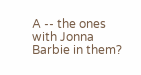A -- the ones with Jonna Barbie in them?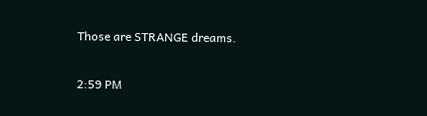Those are STRANGE dreams.

2:59 PM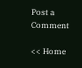Post a Comment

<< Home